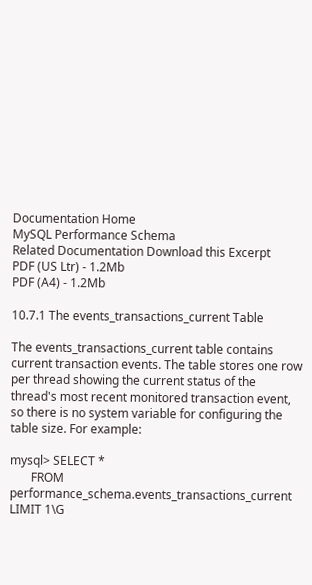Documentation Home
MySQL Performance Schema
Related Documentation Download this Excerpt
PDF (US Ltr) - 1.2Mb
PDF (A4) - 1.2Mb

10.7.1 The events_transactions_current Table

The events_transactions_current table contains current transaction events. The table stores one row per thread showing the current status of the thread's most recent monitored transaction event, so there is no system variable for configuring the table size. For example:

mysql> SELECT *
       FROM performance_schema.events_transactions_current LIMIT 1\G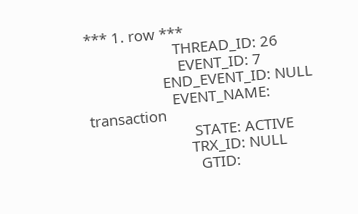*** 1. row ***
                      THREAD_ID: 26
                       EVENT_ID: 7
                   END_EVENT_ID: NULL
                     EVENT_NAME: transaction
                          STATE: ACTIVE
                         TRX_ID: NULL
                           GTID: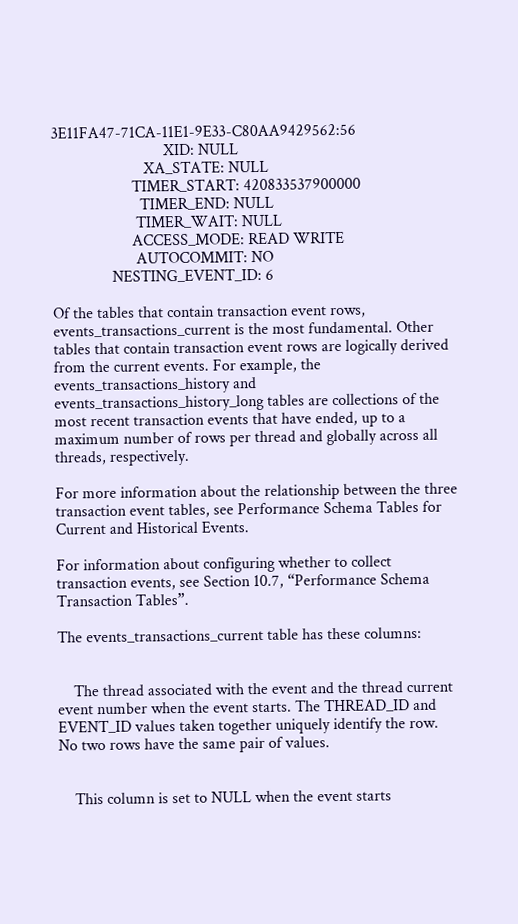3E11FA47-71CA-11E1-9E33-C80AA9429562:56
                            XID: NULL
                       XA_STATE: NULL
                    TIMER_START: 420833537900000
                      TIMER_END: NULL
                     TIMER_WAIT: NULL
                    ACCESS_MODE: READ WRITE
                     AUTOCOMMIT: NO
               NESTING_EVENT_ID: 6

Of the tables that contain transaction event rows, events_transactions_current is the most fundamental. Other tables that contain transaction event rows are logically derived from the current events. For example, the events_transactions_history and events_transactions_history_long tables are collections of the most recent transaction events that have ended, up to a maximum number of rows per thread and globally across all threads, respectively.

For more information about the relationship between the three transaction event tables, see Performance Schema Tables for Current and Historical Events.

For information about configuring whether to collect transaction events, see Section 10.7, “Performance Schema Transaction Tables”.

The events_transactions_current table has these columns:


    The thread associated with the event and the thread current event number when the event starts. The THREAD_ID and EVENT_ID values taken together uniquely identify the row. No two rows have the same pair of values.


    This column is set to NULL when the event starts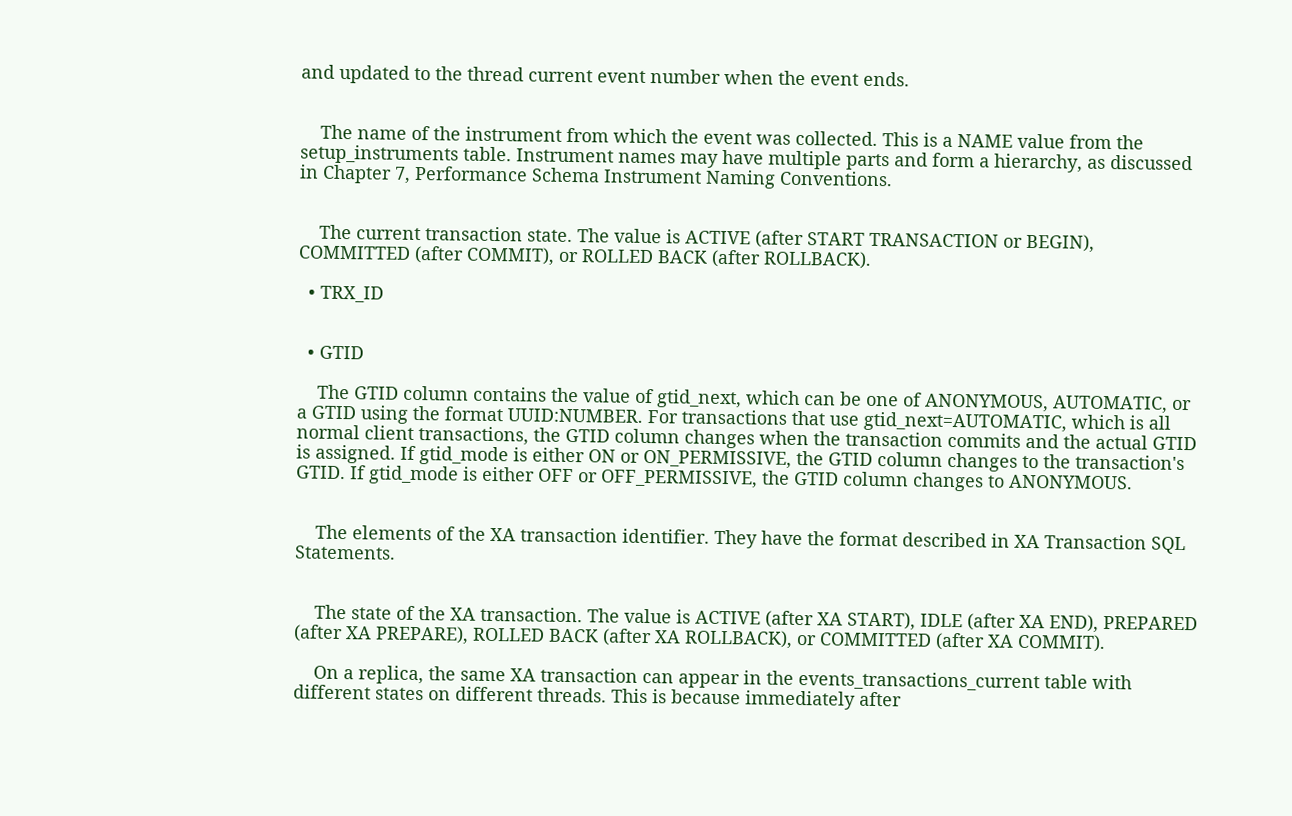and updated to the thread current event number when the event ends.


    The name of the instrument from which the event was collected. This is a NAME value from the setup_instruments table. Instrument names may have multiple parts and form a hierarchy, as discussed in Chapter 7, Performance Schema Instrument Naming Conventions.


    The current transaction state. The value is ACTIVE (after START TRANSACTION or BEGIN), COMMITTED (after COMMIT), or ROLLED BACK (after ROLLBACK).

  • TRX_ID


  • GTID

    The GTID column contains the value of gtid_next, which can be one of ANONYMOUS, AUTOMATIC, or a GTID using the format UUID:NUMBER. For transactions that use gtid_next=AUTOMATIC, which is all normal client transactions, the GTID column changes when the transaction commits and the actual GTID is assigned. If gtid_mode is either ON or ON_PERMISSIVE, the GTID column changes to the transaction's GTID. If gtid_mode is either OFF or OFF_PERMISSIVE, the GTID column changes to ANONYMOUS.


    The elements of the XA transaction identifier. They have the format described in XA Transaction SQL Statements.


    The state of the XA transaction. The value is ACTIVE (after XA START), IDLE (after XA END), PREPARED (after XA PREPARE), ROLLED BACK (after XA ROLLBACK), or COMMITTED (after XA COMMIT).

    On a replica, the same XA transaction can appear in the events_transactions_current table with different states on different threads. This is because immediately after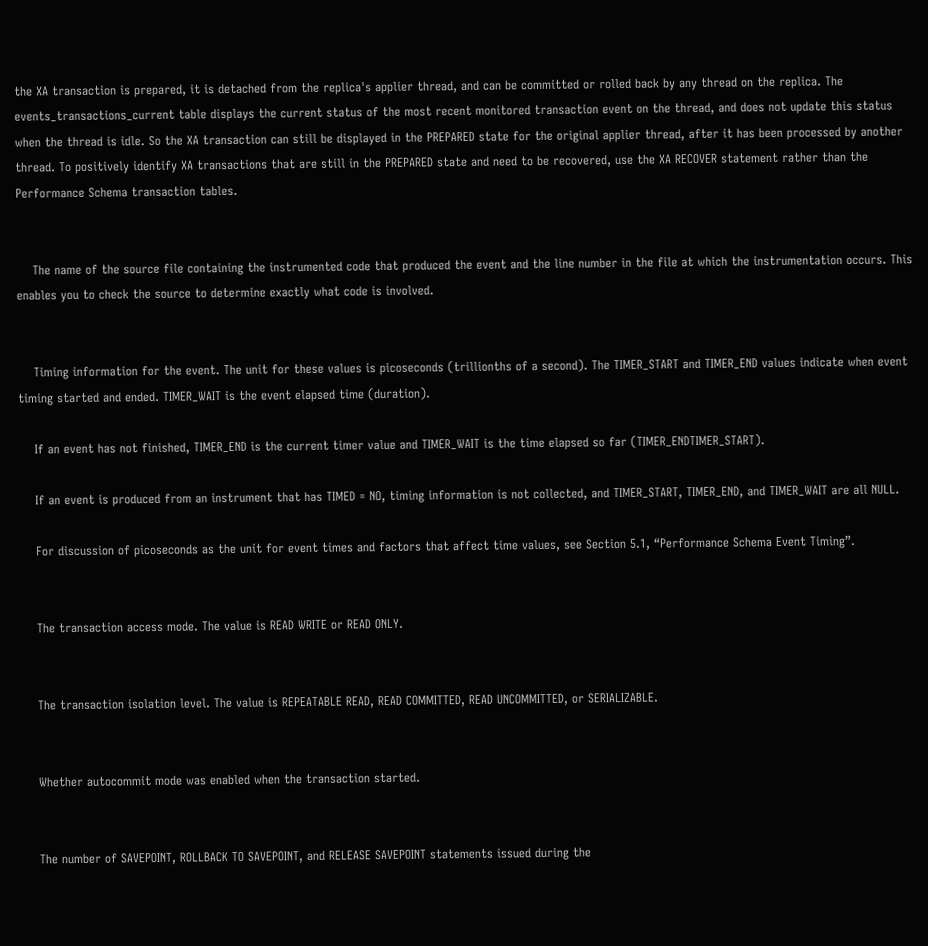the XA transaction is prepared, it is detached from the replica's applier thread, and can be committed or rolled back by any thread on the replica. The events_transactions_current table displays the current status of the most recent monitored transaction event on the thread, and does not update this status when the thread is idle. So the XA transaction can still be displayed in the PREPARED state for the original applier thread, after it has been processed by another thread. To positively identify XA transactions that are still in the PREPARED state and need to be recovered, use the XA RECOVER statement rather than the Performance Schema transaction tables.


    The name of the source file containing the instrumented code that produced the event and the line number in the file at which the instrumentation occurs. This enables you to check the source to determine exactly what code is involved.


    Timing information for the event. The unit for these values is picoseconds (trillionths of a second). The TIMER_START and TIMER_END values indicate when event timing started and ended. TIMER_WAIT is the event elapsed time (duration).

    If an event has not finished, TIMER_END is the current timer value and TIMER_WAIT is the time elapsed so far (TIMER_ENDTIMER_START).

    If an event is produced from an instrument that has TIMED = NO, timing information is not collected, and TIMER_START, TIMER_END, and TIMER_WAIT are all NULL.

    For discussion of picoseconds as the unit for event times and factors that affect time values, see Section 5.1, “Performance Schema Event Timing”.


    The transaction access mode. The value is READ WRITE or READ ONLY.


    The transaction isolation level. The value is REPEATABLE READ, READ COMMITTED, READ UNCOMMITTED, or SERIALIZABLE.


    Whether autocommit mode was enabled when the transaction started.


    The number of SAVEPOINT, ROLLBACK TO SAVEPOINT, and RELEASE SAVEPOINT statements issued during the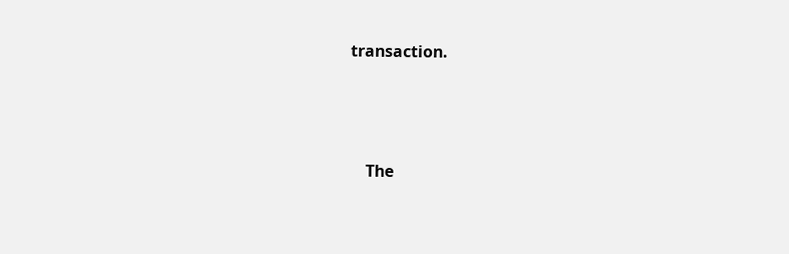transaction.




    The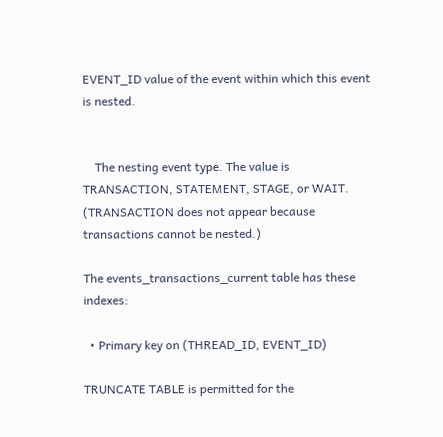EVENT_ID value of the event within which this event is nested.


    The nesting event type. The value is TRANSACTION, STATEMENT, STAGE, or WAIT. (TRANSACTION does not appear because transactions cannot be nested.)

The events_transactions_current table has these indexes:

  • Primary key on (THREAD_ID, EVENT_ID)

TRUNCATE TABLE is permitted for the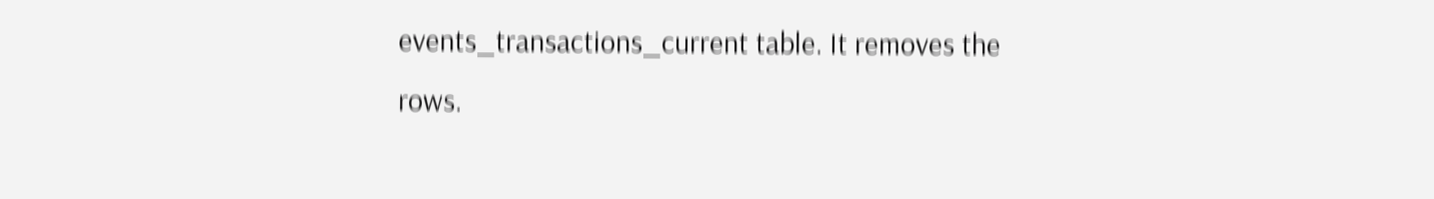events_transactions_current table. It removes the rows.